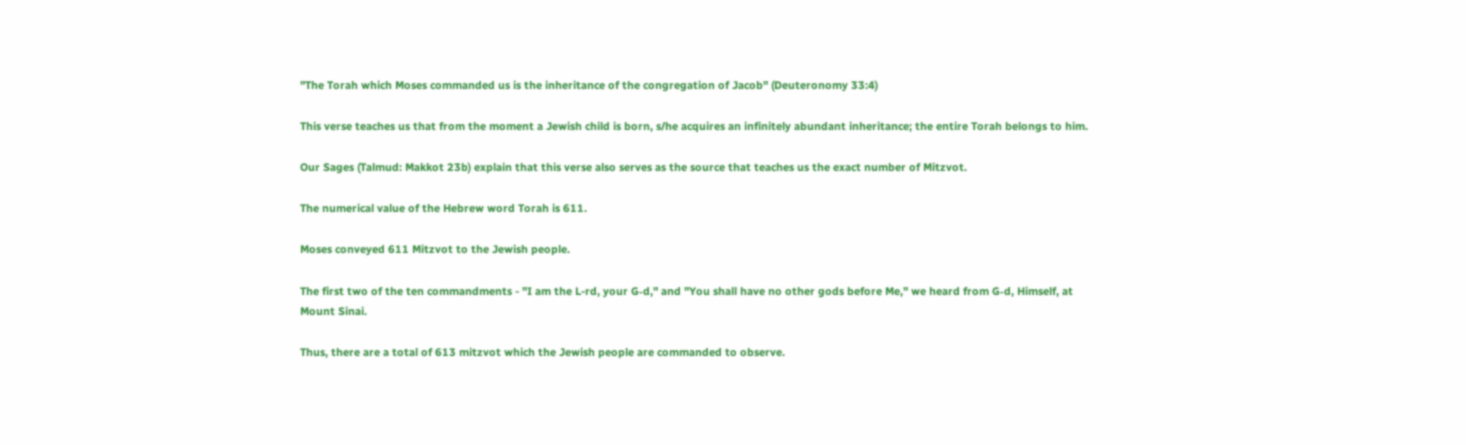"The Torah which Moses commanded us is the inheritance of the congregation of Jacob" (Deuteronomy 33:4)

This verse teaches us that from the moment a Jewish child is born, s/he acquires an infinitely abundant inheritance; the entire Torah belongs to him.

Our Sages (Talmud: Makkot 23b) explain that this verse also serves as the source that teaches us the exact number of Mitzvot.

The numerical value of the Hebrew word Torah is 611.

Moses conveyed 611 Mitzvot to the Jewish people.

The first two of the ten commandments - "I am the L-rd, your G‑d," and "You shall have no other gods before Me," we heard from G‑d, Himself, at Mount Sinai.

Thus, there are a total of 613 mitzvot which the Jewish people are commanded to observe.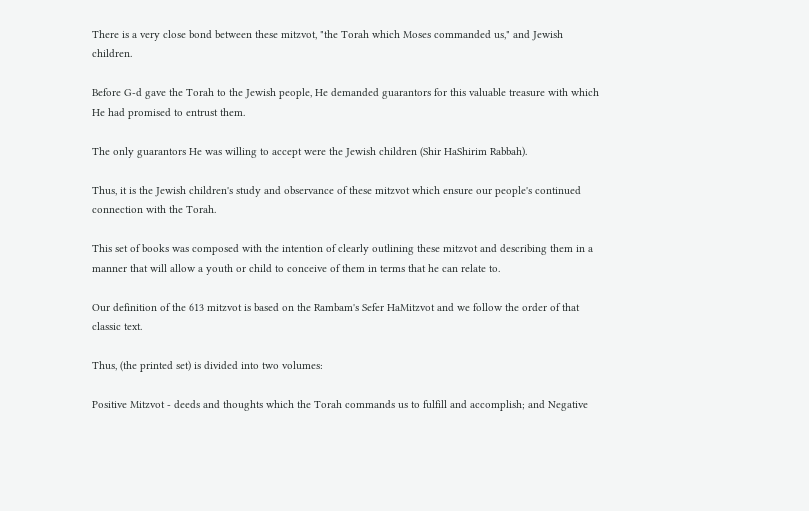There is a very close bond between these mitzvot, "the Torah which Moses commanded us," and Jewish children.

Before G‑d gave the Torah to the Jewish people, He demanded guarantors for this valuable treasure with which He had promised to entrust them.

The only guarantors He was willing to accept were the Jewish children (Shir HaShirim Rabbah).

Thus, it is the Jewish children's study and observance of these mitzvot which ensure our people's continued connection with the Torah.

This set of books was composed with the intention of clearly outlining these mitzvot and describing them in a manner that will allow a youth or child to conceive of them in terms that he can relate to.

Our definition of the 613 mitzvot is based on the Rambam's Sefer HaMitzvot and we follow the order of that classic text.

Thus, (the printed set) is divided into two volumes:

Positive Mitzvot - deeds and thoughts which the Torah commands us to fulfill and accomplish; and Negative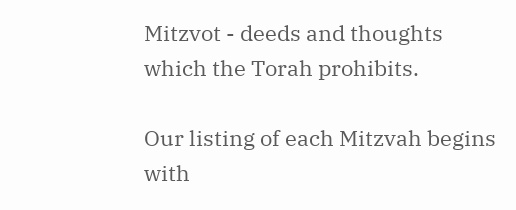Mitzvot - deeds and thoughts which the Torah prohibits.

Our listing of each Mitzvah begins with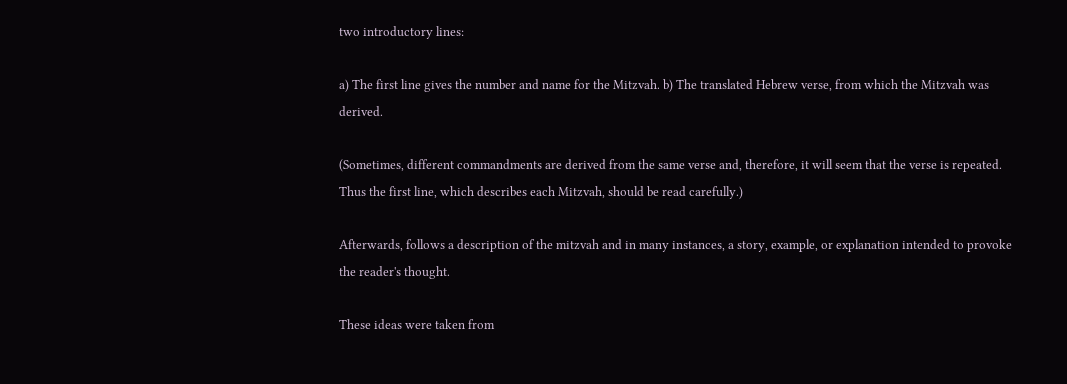two introductory lines:

a) The first line gives the number and name for the Mitzvah. b) The translated Hebrew verse, from which the Mitzvah was derived.

(Sometimes, different commandments are derived from the same verse and, therefore, it will seem that the verse is repeated. Thus the first line, which describes each Mitzvah, should be read carefully.)

Afterwards, follows a description of the mitzvah and in many instances, a story, example, or explanation intended to provoke the reader's thought.

These ideas were taken from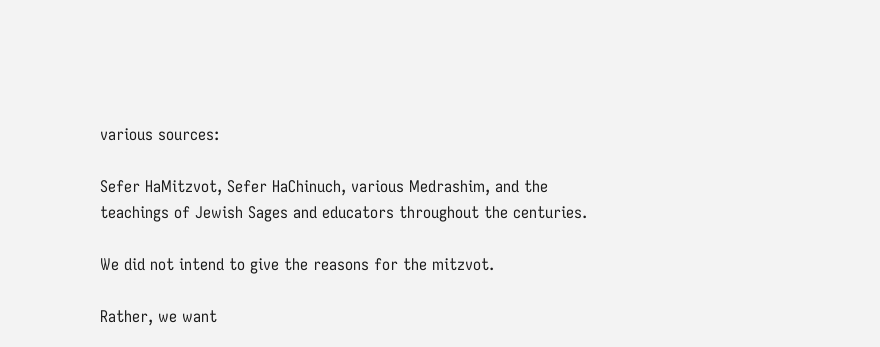various sources:

Sefer HaMitzvot, Sefer HaChinuch, various Medrashim, and the teachings of Jewish Sages and educators throughout the centuries.

We did not intend to give the reasons for the mitzvot.

Rather, we want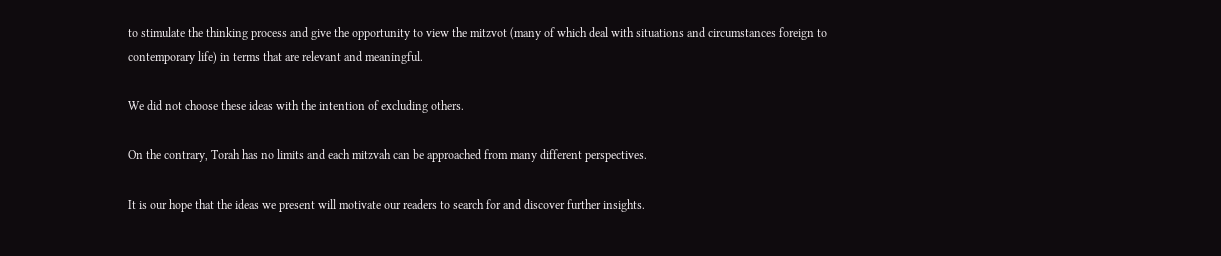to stimulate the thinking process and give the opportunity to view the mitzvot (many of which deal with situations and circumstances foreign to contemporary life) in terms that are relevant and meaningful.

We did not choose these ideas with the intention of excluding others.

On the contrary, Torah has no limits and each mitzvah can be approached from many different perspectives.

It is our hope that the ideas we present will motivate our readers to search for and discover further insights.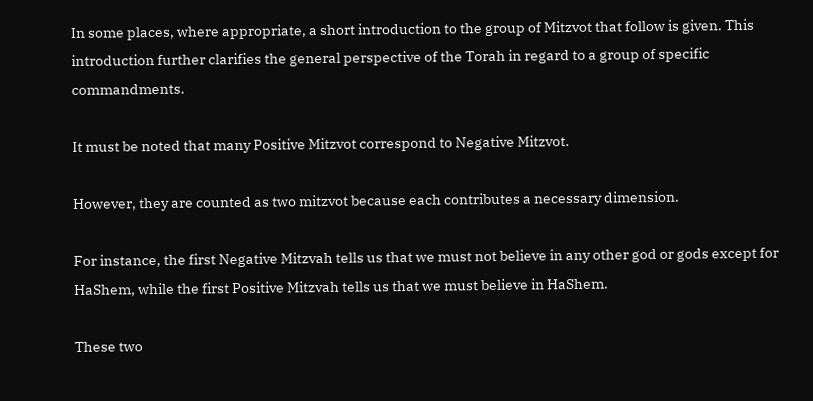In some places, where appropriate, a short introduction to the group of Mitzvot that follow is given. This introduction further clarifies the general perspective of the Torah in regard to a group of specific commandments.

It must be noted that many Positive Mitzvot correspond to Negative Mitzvot.

However, they are counted as two mitzvot because each contributes a necessary dimension.

For instance, the first Negative Mitzvah tells us that we must not believe in any other god or gods except for HaShem, while the first Positive Mitzvah tells us that we must believe in HaShem.

These two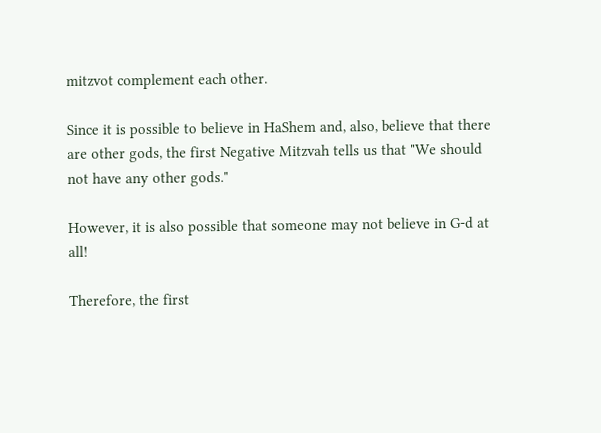mitzvot complement each other.

Since it is possible to believe in HaShem and, also, believe that there are other gods, the first Negative Mitzvah tells us that "We should not have any other gods."

However, it is also possible that someone may not believe in G‑d at all!

Therefore, the first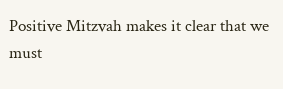Positive Mitzvah makes it clear that we must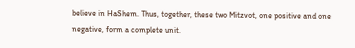believe in HaShem. Thus, together, these two Mitzvot, one positive and one negative, form a complete unit.